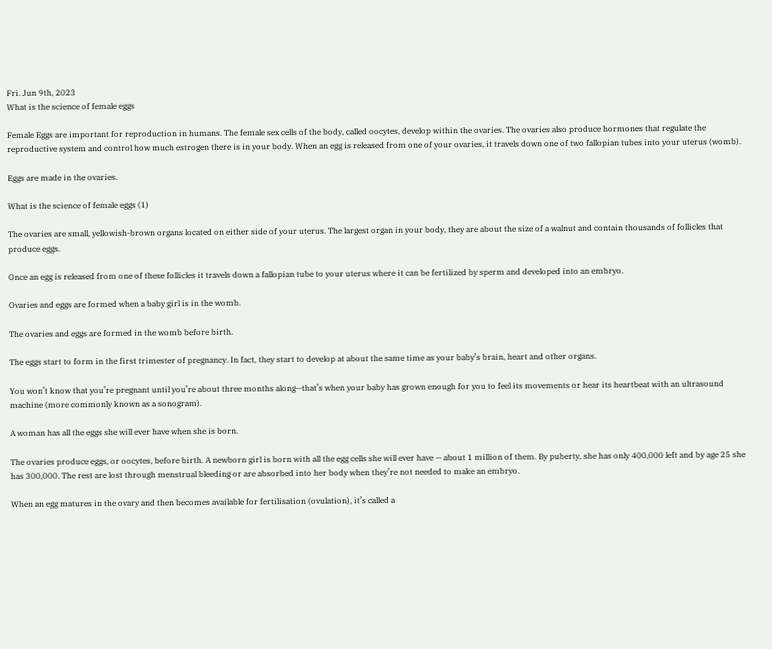Fri. Jun 9th, 2023
What is the science of female eggs

Female Eggs are important for reproduction in humans. The female sex cells of the body, called oocytes, develop within the ovaries. The ovaries also produce hormones that regulate the reproductive system and control how much estrogen there is in your body. When an egg is released from one of your ovaries, it travels down one of two fallopian tubes into your uterus (womb).

Eggs are made in the ovaries.

What is the science of female eggs (1)

The ovaries are small, yellowish-brown organs located on either side of your uterus. The largest organ in your body, they are about the size of a walnut and contain thousands of follicles that produce eggs.

Once an egg is released from one of these follicles it travels down a fallopian tube to your uterus where it can be fertilized by sperm and developed into an embryo.

Ovaries and eggs are formed when a baby girl is in the womb.

The ovaries and eggs are formed in the womb before birth.

The eggs start to form in the first trimester of pregnancy. In fact, they start to develop at about the same time as your baby’s brain, heart and other organs.

You won’t know that you’re pregnant until you’re about three months along—that’s when your baby has grown enough for you to feel its movements or hear its heartbeat with an ultrasound machine (more commonly known as a sonogram).

A woman has all the eggs she will ever have when she is born.

The ovaries produce eggs, or oocytes, before birth. A newborn girl is born with all the egg cells she will ever have — about 1 million of them. By puberty, she has only 400,000 left and by age 25 she has 300,000. The rest are lost through menstrual bleeding or are absorbed into her body when they’re not needed to make an embryo.

When an egg matures in the ovary and then becomes available for fertilisation (ovulation), it’s called a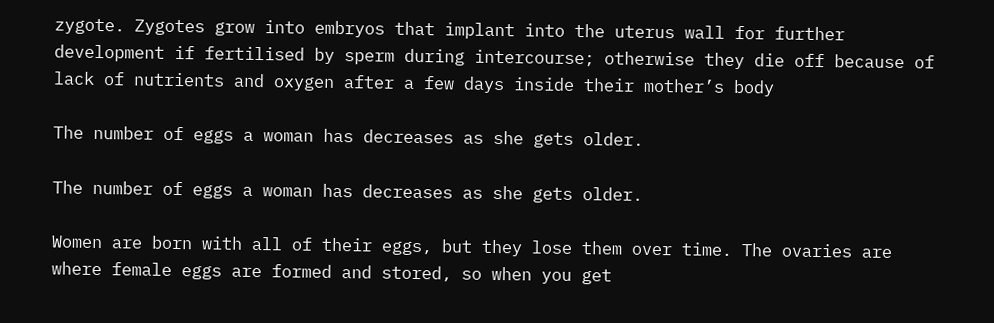zygote. Zygotes grow into embryos that implant into the uterus wall for further development if fertilised by sperm during intercourse; otherwise they die off because of lack of nutrients and oxygen after a few days inside their mother’s body

The number of eggs a woman has decreases as she gets older.

The number of eggs a woman has decreases as she gets older.

Women are born with all of their eggs, but they lose them over time. The ovaries are where female eggs are formed and stored, so when you get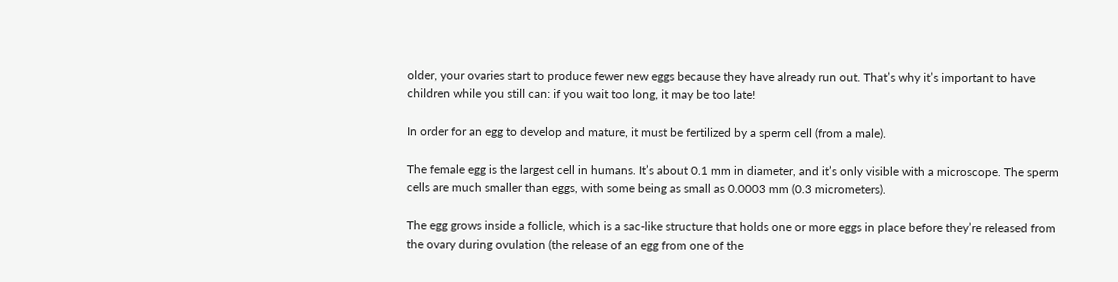older, your ovaries start to produce fewer new eggs because they have already run out. That’s why it’s important to have children while you still can: if you wait too long, it may be too late!

In order for an egg to develop and mature, it must be fertilized by a sperm cell (from a male).

The female egg is the largest cell in humans. It’s about 0.1 mm in diameter, and it’s only visible with a microscope. The sperm cells are much smaller than eggs, with some being as small as 0.0003 mm (0.3 micrometers).

The egg grows inside a follicle, which is a sac-like structure that holds one or more eggs in place before they’re released from the ovary during ovulation (the release of an egg from one of the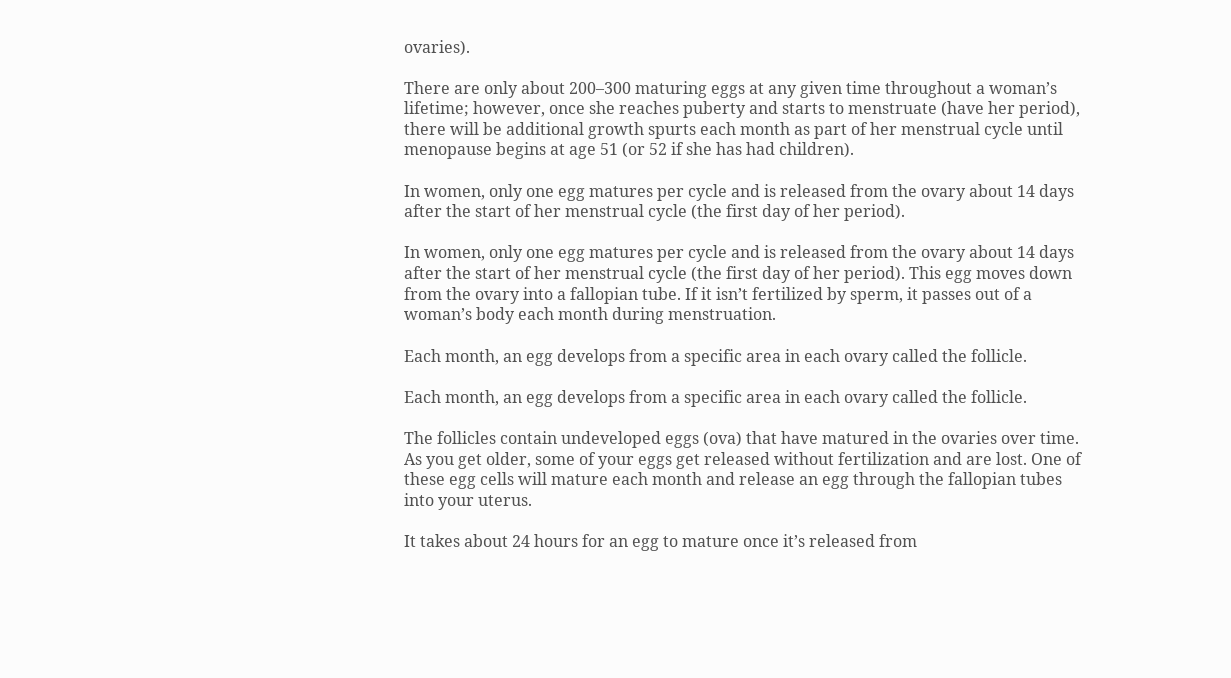ovaries).

There are only about 200–300 maturing eggs at any given time throughout a woman’s lifetime; however, once she reaches puberty and starts to menstruate (have her period), there will be additional growth spurts each month as part of her menstrual cycle until menopause begins at age 51 (or 52 if she has had children).

In women, only one egg matures per cycle and is released from the ovary about 14 days after the start of her menstrual cycle (the first day of her period).

In women, only one egg matures per cycle and is released from the ovary about 14 days after the start of her menstrual cycle (the first day of her period). This egg moves down from the ovary into a fallopian tube. If it isn’t fertilized by sperm, it passes out of a woman’s body each month during menstruation.

Each month, an egg develops from a specific area in each ovary called the follicle.

Each month, an egg develops from a specific area in each ovary called the follicle.

The follicles contain undeveloped eggs (ova) that have matured in the ovaries over time. As you get older, some of your eggs get released without fertilization and are lost. One of these egg cells will mature each month and release an egg through the fallopian tubes into your uterus.

It takes about 24 hours for an egg to mature once it’s released from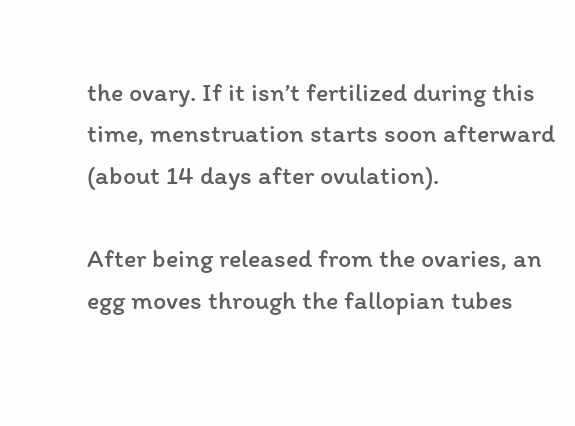the ovary. If it isn’t fertilized during this time, menstruation starts soon afterward (about 14 days after ovulation).

After being released from the ovaries, an egg moves through the fallopian tubes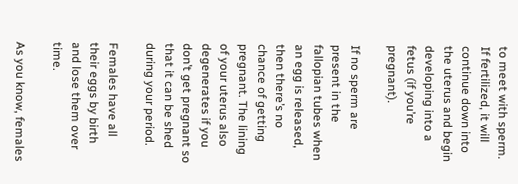to meet with sperm. If fertilized, it will continue down into the uterus and begin developing into a fetus (if you’re pregnant).

If no sperm are present in the fallopian tubes when an egg is released, then there’s no chance of getting pregnant. The lining of your uterus also degenerates if you don’t get pregnant so that it can be shed during your period.

Females have all their eggs by birth and lose them over time.

As you know, females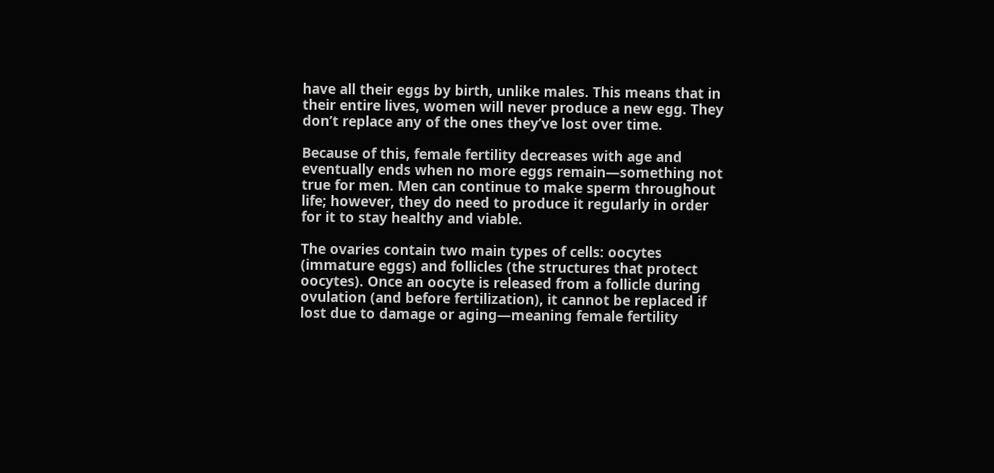have all their eggs by birth, unlike males. This means that in their entire lives, women will never produce a new egg. They don’t replace any of the ones they’ve lost over time.

Because of this, female fertility decreases with age and eventually ends when no more eggs remain—something not true for men. Men can continue to make sperm throughout life; however, they do need to produce it regularly in order for it to stay healthy and viable.

The ovaries contain two main types of cells: oocytes (immature eggs) and follicles (the structures that protect oocytes). Once an oocyte is released from a follicle during ovulation (and before fertilization), it cannot be replaced if lost due to damage or aging—meaning female fertility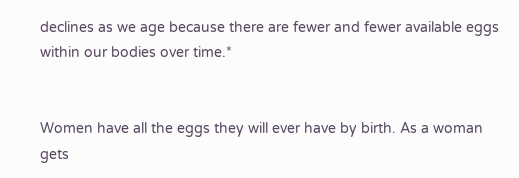declines as we age because there are fewer and fewer available eggs within our bodies over time.*


Women have all the eggs they will ever have by birth. As a woman gets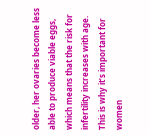older, her ovaries become less able to produce viable eggs, which means that the risk for infertility increases with age. This is why it’s important for women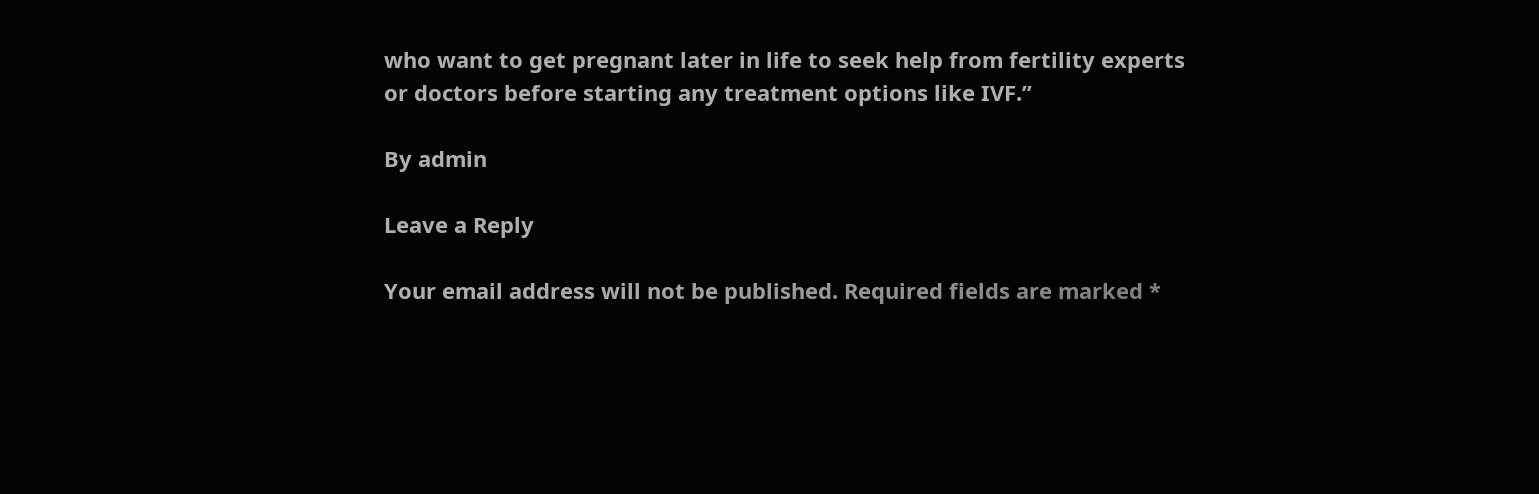who want to get pregnant later in life to seek help from fertility experts or doctors before starting any treatment options like IVF.”

By admin

Leave a Reply

Your email address will not be published. Required fields are marked *